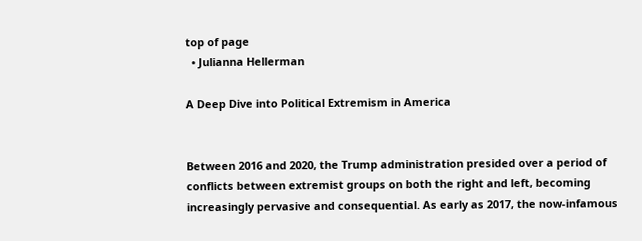top of page
  • Julianna Hellerman

A Deep Dive into Political Extremism in America


Between 2016 and 2020, the Trump administration presided over a period of conflicts between extremist groups on both the right and left, becoming increasingly pervasive and consequential. As early as 2017, the now-infamous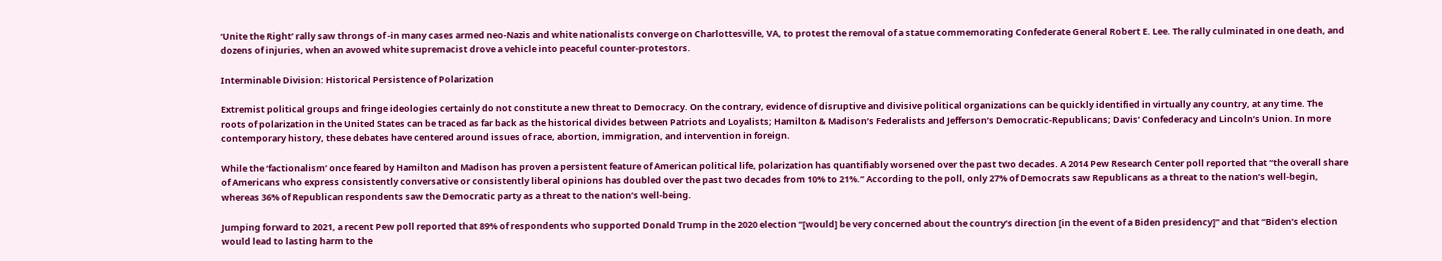‘Unite the Right’ rally saw throngs of -in many cases armed neo-Nazis and white nationalists converge on Charlottesville, VA, to protest the removal of a statue commemorating Confederate General Robert E. Lee. The rally culminated in one death, and dozens of injuries, when an avowed white supremacist drove a vehicle into peaceful counter-protestors.

Interminable Division: Historical Persistence of Polarization

Extremist political groups and fringe ideologies certainly do not constitute a new threat to Democracy. On the contrary, evidence of disruptive and divisive political organizations can be quickly identified in virtually any country, at any time. The roots of polarization in the United States can be traced as far back as the historical divides between Patriots and Loyalists; Hamilton & Madison’s Federalists and Jefferson’s Democratic-Republicans; Davis’ Confederacy and Lincoln’s Union. In more contemporary history, these debates have centered around issues of race, abortion, immigration, and intervention in foreign.

While the ‘factionalism’ once feared by Hamilton and Madison has proven a persistent feature of American political life, polarization has quantifiably worsened over the past two decades. A 2014 Pew Research Center poll reported that “the overall share of Americans who express consistently conversative or consistently liberal opinions has doubled over the past two decades from 10% to 21%.” According to the poll, only 27% of Democrats saw Republicans as a threat to the nation’s well-begin, whereas 36% of Republican respondents saw the Democratic party as a threat to the nation’s well-being.

Jumping forward to 2021, a recent Pew poll reported that 89% of respondents who supported Donald Trump in the 2020 election “[would] be very concerned about the country’s direction [in the event of a Biden presidency]” and that “Biden’s election would lead to lasting harm to the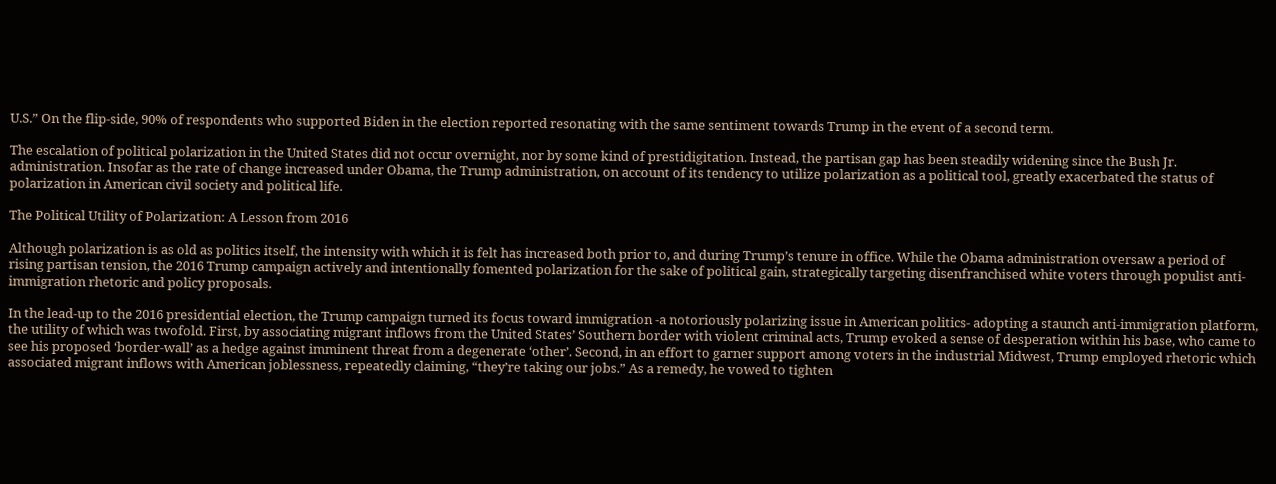U.S.” On the flip-side, 90% of respondents who supported Biden in the election reported resonating with the same sentiment towards Trump in the event of a second term.

The escalation of political polarization in the United States did not occur overnight, nor by some kind of prestidigitation. Instead, the partisan gap has been steadily widening since the Bush Jr. administration. Insofar as the rate of change increased under Obama, the Trump administration, on account of its tendency to utilize polarization as a political tool, greatly exacerbated the status of polarization in American civil society and political life.

The Political Utility of Polarization: A Lesson from 2016

Although polarization is as old as politics itself, the intensity with which it is felt has increased both prior to, and during Trump’s tenure in office. While the Obama administration oversaw a period of rising partisan tension, the 2016 Trump campaign actively and intentionally fomented polarization for the sake of political gain, strategically targeting disenfranchised white voters through populist anti-immigration rhetoric and policy proposals.

In the lead-up to the 2016 presidential election, the Trump campaign turned its focus toward immigration -a notoriously polarizing issue in American politics- adopting a staunch anti-immigration platform, the utility of which was twofold. First, by associating migrant inflows from the United States’ Southern border with violent criminal acts, Trump evoked a sense of desperation within his base, who came to see his proposed ‘border-wall’ as a hedge against imminent threat from a degenerate ‘other’. Second, in an effort to garner support among voters in the industrial Midwest, Trump employed rhetoric which associated migrant inflows with American joblessness, repeatedly claiming, “they’re taking our jobs.” As a remedy, he vowed to tighten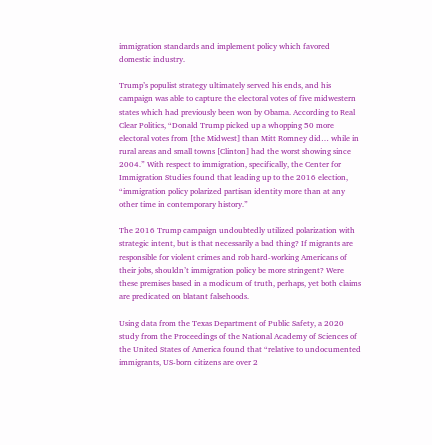immigration standards and implement policy which favored domestic industry.

Trump’s populist strategy ultimately served his ends, and his campaign was able to capture the electoral votes of five midwestern states which had previously been won by Obama. According to Real Clear Politics, “Donald Trump picked up a whopping 50 more electoral votes from [the Midwest] than Mitt Romney did… while in rural areas and small towns [Clinton] had the worst showing since 2004.” With respect to immigration, specifically, the Center for Immigration Studies found that leading up to the 2016 election, “immigration policy polarized partisan identity more than at any other time in contemporary history.”

The 2016 Trump campaign undoubtedly utilized polarization with strategic intent, but is that necessarily a bad thing? If migrants are responsible for violent crimes and rob hard-working Americans of their jobs, shouldn’t immigration policy be more stringent? Were these premises based in a modicum of truth, perhaps, yet both claims are predicated on blatant falsehoods.

Using data from the Texas Department of Public Safety, a 2020 study from the Proceedings of the National Academy of Sciences of the United States of America found that “relative to undocumented immigrants, US-born citizens are over 2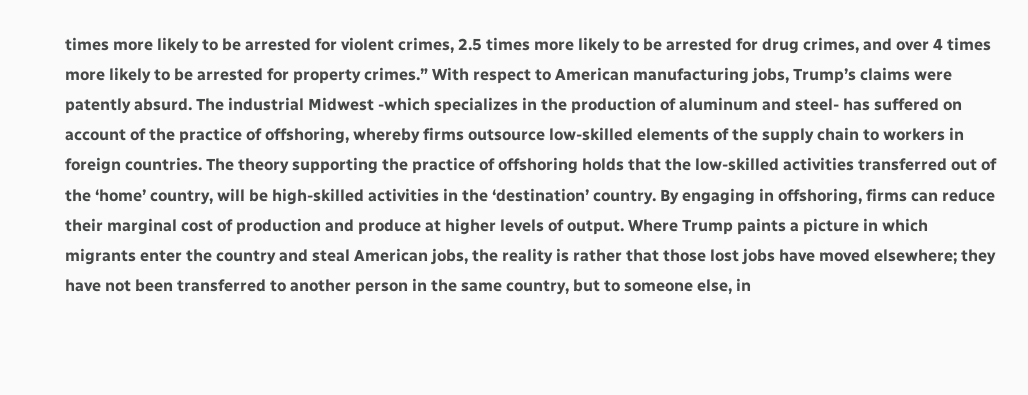times more likely to be arrested for violent crimes, 2.5 times more likely to be arrested for drug crimes, and over 4 times more likely to be arrested for property crimes.” With respect to American manufacturing jobs, Trump’s claims were patently absurd. The industrial Midwest -which specializes in the production of aluminum and steel- has suffered on account of the practice of offshoring, whereby firms outsource low-skilled elements of the supply chain to workers in foreign countries. The theory supporting the practice of offshoring holds that the low-skilled activities transferred out of the ‘home’ country, will be high-skilled activities in the ‘destination’ country. By engaging in offshoring, firms can reduce their marginal cost of production and produce at higher levels of output. Where Trump paints a picture in which migrants enter the country and steal American jobs, the reality is rather that those lost jobs have moved elsewhere; they have not been transferred to another person in the same country, but to someone else, in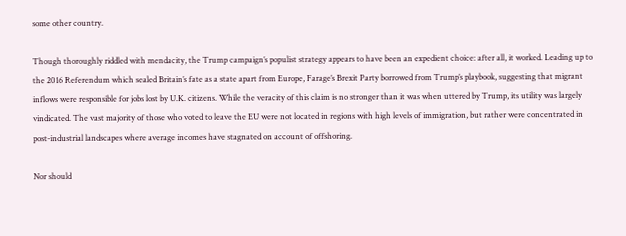some other country.

Though thoroughly riddled with mendacity, the Trump campaign’s populist strategy appears to have been an expedient choice: after all, it worked. Leading up to the 2016 Referendum which sealed Britain’s fate as a state apart from Europe, Farage’s Brexit Party borrowed from Trump’s playbook, suggesting that migrant inflows were responsible for jobs lost by U.K. citizens. While the veracity of this claim is no stronger than it was when uttered by Trump, its utility was largely vindicated. The vast majority of those who voted to leave the EU were not located in regions with high levels of immigration, but rather were concentrated in post-industrial landscapes where average incomes have stagnated on account of offshoring.

Nor should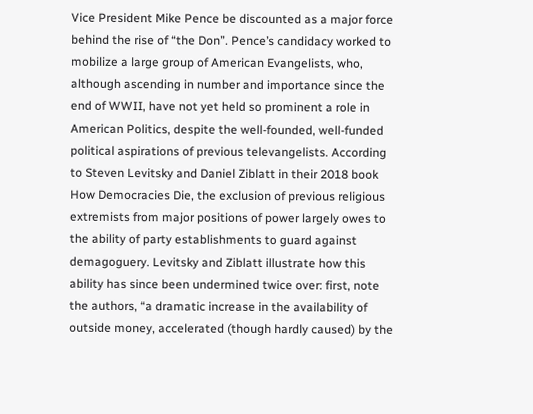Vice President Mike Pence be discounted as a major force behind the rise of “the Don”. Pence’s candidacy worked to mobilize a large group of American Evangelists, who, although ascending in number and importance since the end of WWII, have not yet held so prominent a role in American Politics, despite the well-founded, well-funded political aspirations of previous televangelists. According to Steven Levitsky and Daniel Ziblatt in their 2018 book How Democracies Die, the exclusion of previous religious extremists from major positions of power largely owes to the ability of party establishments to guard against demagoguery. Levitsky and Ziblatt illustrate how this ability has since been undermined twice over: first, note the authors, “a dramatic increase in the availability of outside money, accelerated (though hardly caused) by the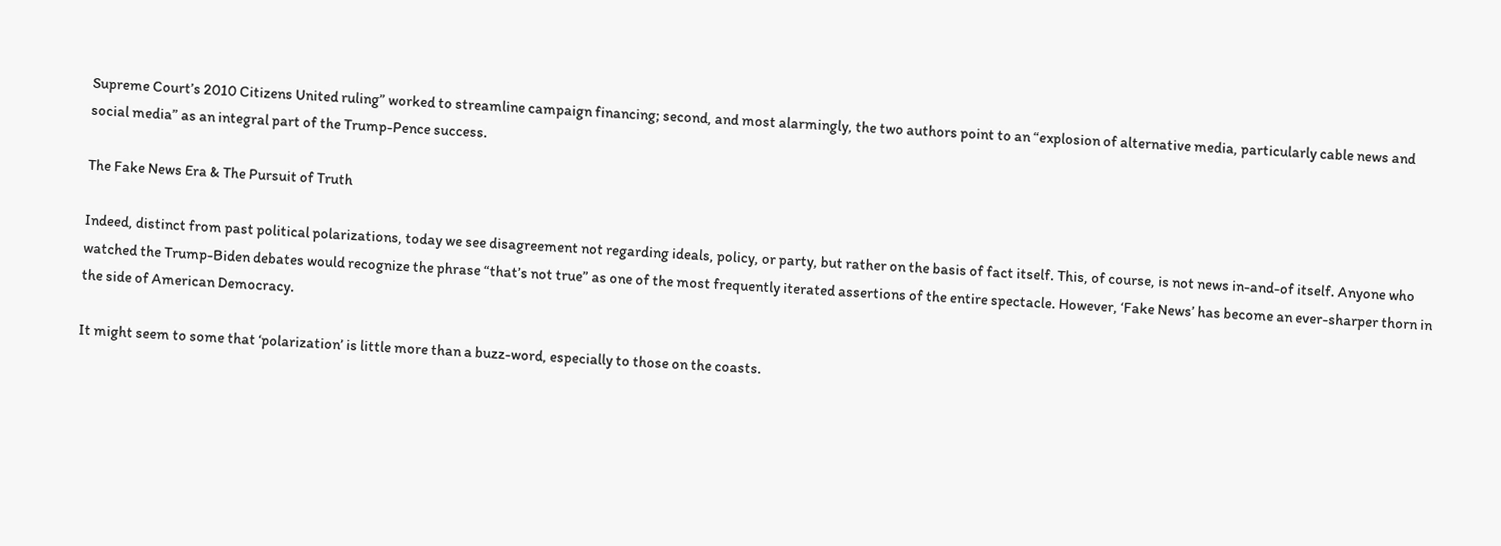Supreme Court’s 2010 Citizens United ruling” worked to streamline campaign financing; second, and most alarmingly, the two authors point to an “explosion of alternative media, particularly cable news and social media” as an integral part of the Trump-Pence success.

The Fake News Era & The Pursuit of Truth

Indeed, distinct from past political polarizations, today we see disagreement not regarding ideals, policy, or party, but rather on the basis of fact itself. This, of course, is not news in-and-of itself. Anyone who watched the Trump-Biden debates would recognize the phrase “that’s not true” as one of the most frequently iterated assertions of the entire spectacle. However, ‘Fake News’ has become an ever-sharper thorn in the side of American Democracy.

It might seem to some that ‘polarization’ is little more than a buzz-word, especially to those on the coasts.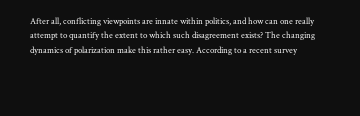After all, conflicting viewpoints are innate within politics, and how can one really attempt to quantify the extent to which such disagreement exists? The changing dynamics of polarization make this rather easy. According to a recent survey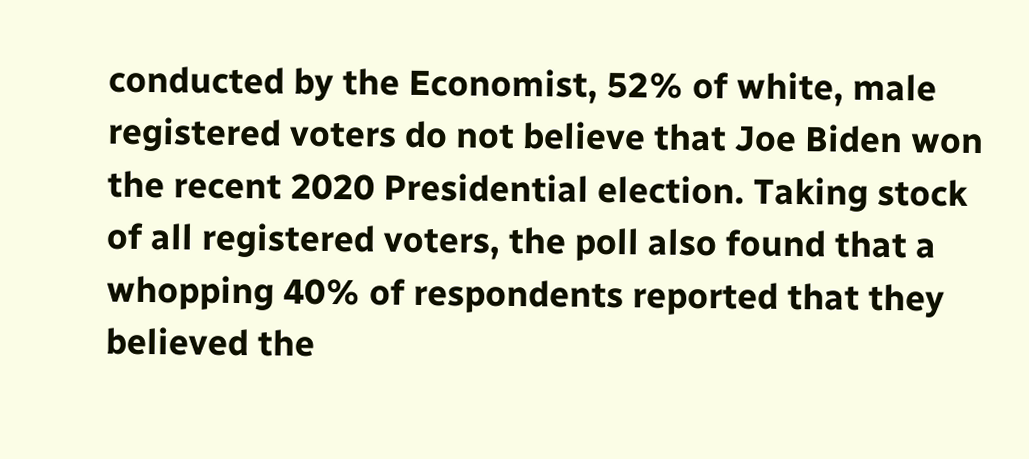conducted by the Economist, 52% of white, male registered voters do not believe that Joe Biden won the recent 2020 Presidential election. Taking stock of all registered voters, the poll also found that a whopping 40% of respondents reported that they believed the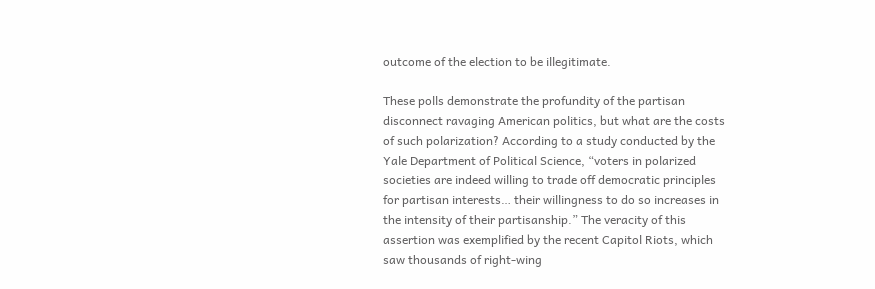outcome of the election to be illegitimate.

These polls demonstrate the profundity of the partisan disconnect ravaging American politics, but what are the costs of such polarization? According to a study conducted by the Yale Department of Political Science, “voters in polarized societies are indeed willing to trade off democratic principles for partisan interests… their willingness to do so increases in the intensity of their partisanship.” The veracity of this assertion was exemplified by the recent Capitol Riots, which saw thousands of right-wing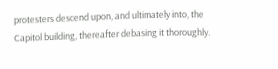protesters descend upon, and ultimately into, the Capitol building, thereafter debasing it thoroughly.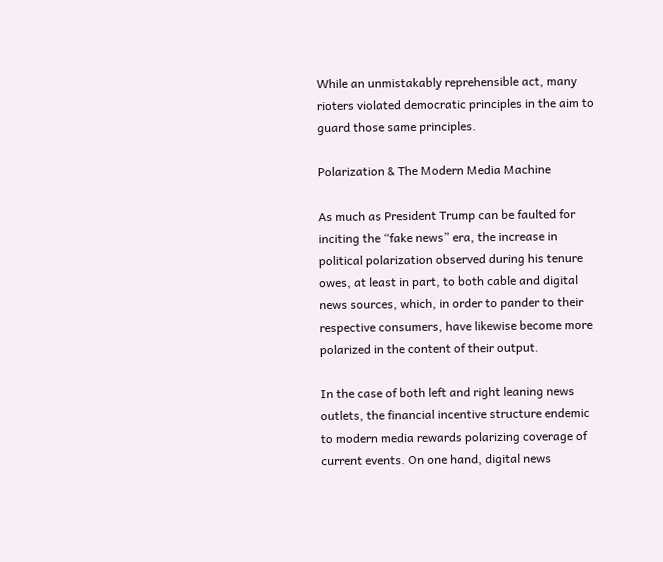While an unmistakably reprehensible act, many rioters violated democratic principles in the aim to guard those same principles.

Polarization & The Modern Media Machine

As much as President Trump can be faulted for inciting the “fake news” era, the increase in political polarization observed during his tenure owes, at least in part, to both cable and digital news sources, which, in order to pander to their respective consumers, have likewise become more polarized in the content of their output.

In the case of both left and right leaning news outlets, the financial incentive structure endemic to modern media rewards polarizing coverage of current events. On one hand, digital news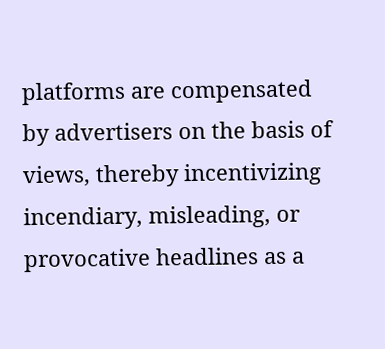platforms are compensated by advertisers on the basis of views, thereby incentivizing incendiary, misleading, or provocative headlines as a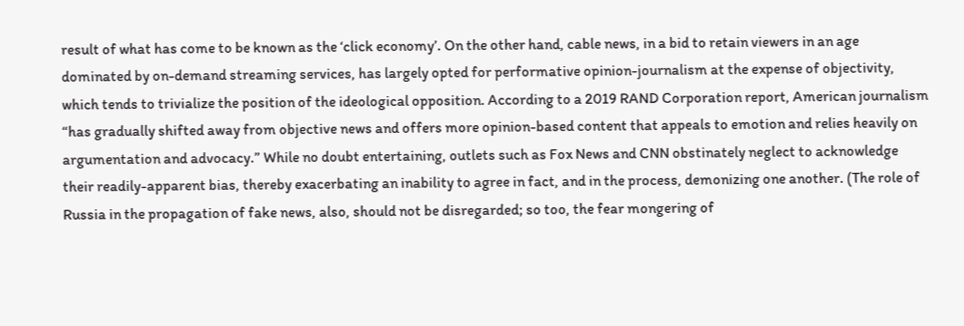result of what has come to be known as the ‘click economy’. On the other hand, cable news, in a bid to retain viewers in an age dominated by on-demand streaming services, has largely opted for performative opinion-journalism at the expense of objectivity, which tends to trivialize the position of the ideological opposition. According to a 2019 RAND Corporation report, American journalism “has gradually shifted away from objective news and offers more opinion-based content that appeals to emotion and relies heavily on argumentation and advocacy.” While no doubt entertaining, outlets such as Fox News and CNN obstinately neglect to acknowledge their readily-apparent bias, thereby exacerbating an inability to agree in fact, and in the process, demonizing one another. (The role of Russia in the propagation of fake news, also, should not be disregarded; so too, the fear mongering of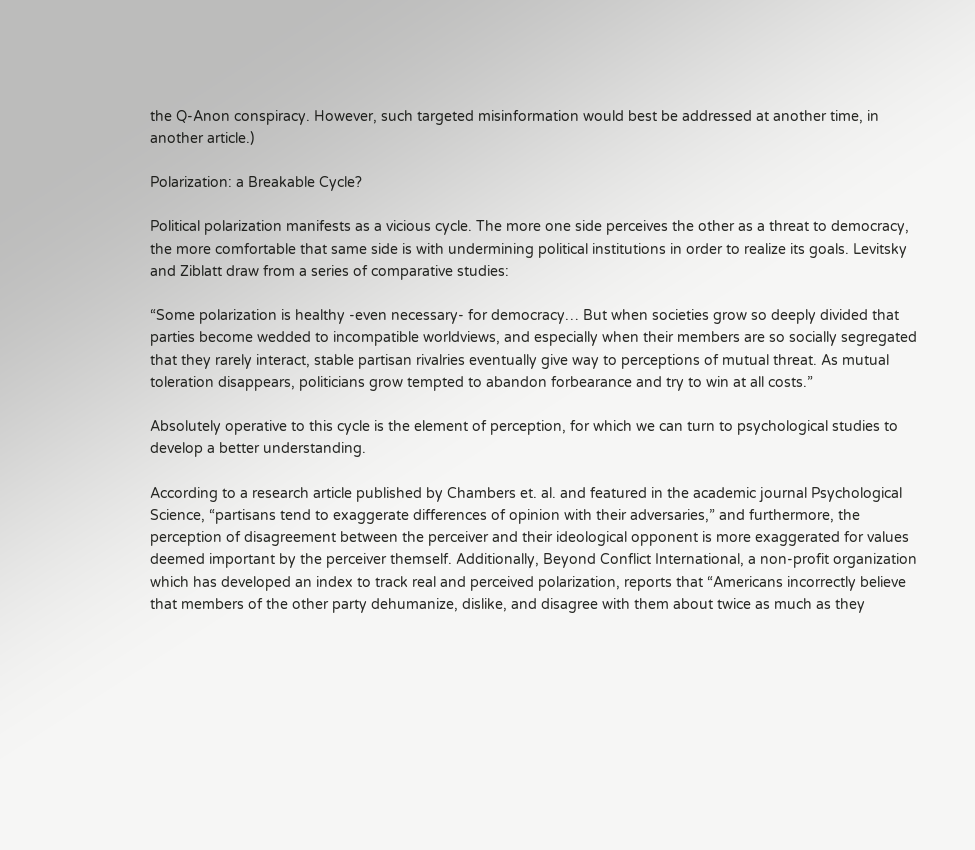the Q-Anon conspiracy. However, such targeted misinformation would best be addressed at another time, in another article.)

Polarization: a Breakable Cycle?

Political polarization manifests as a vicious cycle. The more one side perceives the other as a threat to democracy, the more comfortable that same side is with undermining political institutions in order to realize its goals. Levitsky and Ziblatt draw from a series of comparative studies:

“Some polarization is healthy -even necessary- for democracy… But when societies grow so deeply divided that parties become wedded to incompatible worldviews, and especially when their members are so socially segregated that they rarely interact, stable partisan rivalries eventually give way to perceptions of mutual threat. As mutual toleration disappears, politicians grow tempted to abandon forbearance and try to win at all costs.”

Absolutely operative to this cycle is the element of perception, for which we can turn to psychological studies to develop a better understanding.

According to a research article published by Chambers et. al. and featured in the academic journal Psychological Science, “partisans tend to exaggerate differences of opinion with their adversaries,” and furthermore, the perception of disagreement between the perceiver and their ideological opponent is more exaggerated for values deemed important by the perceiver themself. Additionally, Beyond Conflict International, a non-profit organization which has developed an index to track real and perceived polarization, reports that “Americans incorrectly believe that members of the other party dehumanize, dislike, and disagree with them about twice as much as they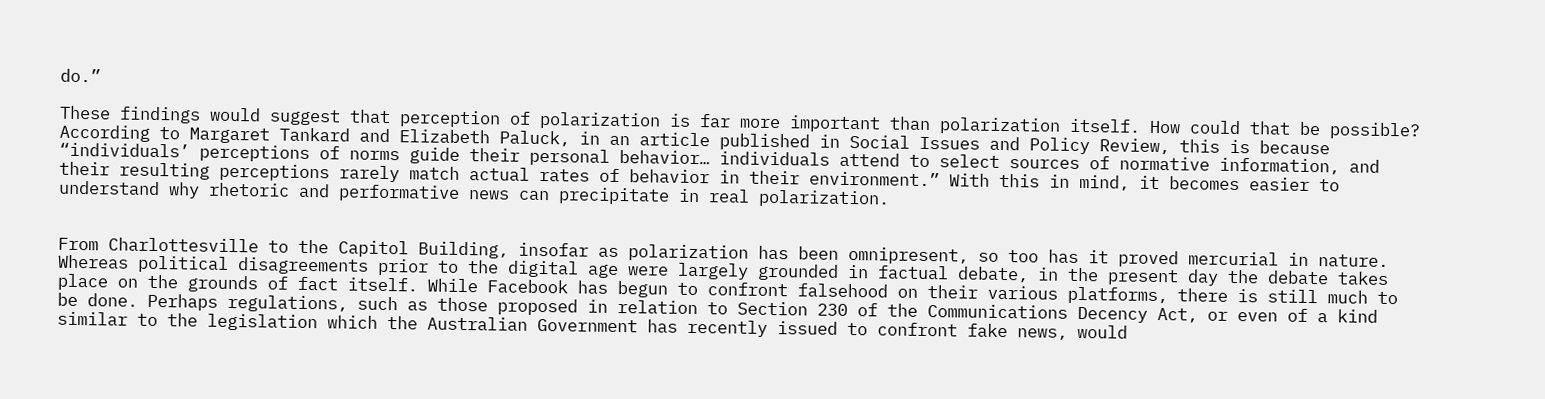do.”

These findings would suggest that perception of polarization is far more important than polarization itself. How could that be possible? According to Margaret Tankard and Elizabeth Paluck, in an article published in Social Issues and Policy Review, this is because “individuals’ perceptions of norms guide their personal behavior… individuals attend to select sources of normative information, and their resulting perceptions rarely match actual rates of behavior in their environment.” With this in mind, it becomes easier to understand why rhetoric and performative news can precipitate in real polarization.


From Charlottesville to the Capitol Building, insofar as polarization has been omnipresent, so too has it proved mercurial in nature. Whereas political disagreements prior to the digital age were largely grounded in factual debate, in the present day the debate takes place on the grounds of fact itself. While Facebook has begun to confront falsehood on their various platforms, there is still much to be done. Perhaps regulations, such as those proposed in relation to Section 230 of the Communications Decency Act, or even of a kind similar to the legislation which the Australian Government has recently issued to confront fake news, would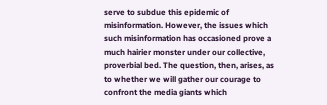serve to subdue this epidemic of misinformation. However, the issues which such misinformation has occasioned prove a much hairier monster under our collective, proverbial bed. The question, then, arises, as to whether we will gather our courage to confront the media giants which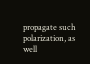propagate such polarization, as well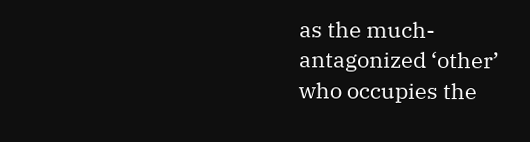as the much-antagonized ‘other’ who occupies the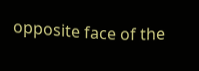opposite face of the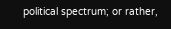political spectrum; or rather,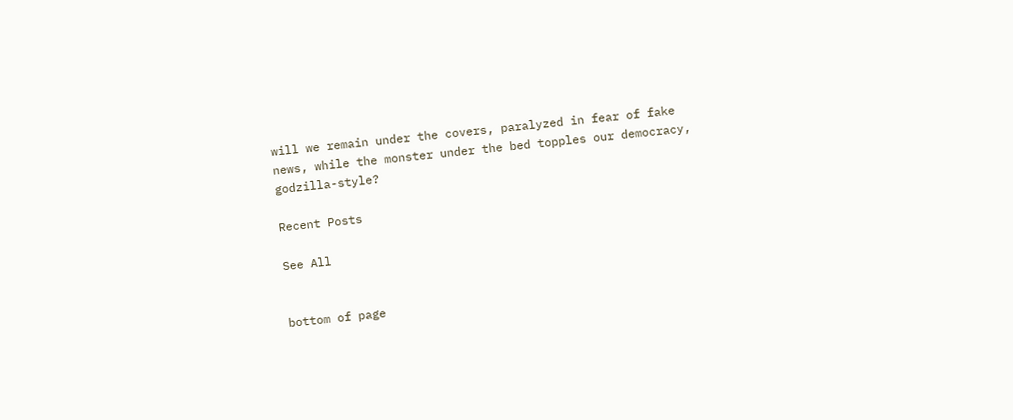will we remain under the covers, paralyzed in fear of fake news, while the monster under the bed topples our democracy, godzilla-style?

Recent Posts

See All


bottom of page